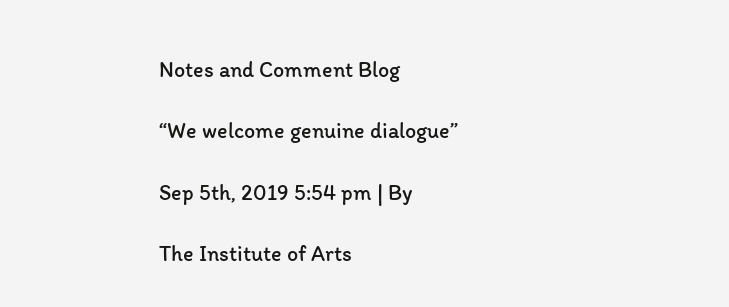Notes and Comment Blog

“We welcome genuine dialogue”

Sep 5th, 2019 5:54 pm | By

The Institute of Arts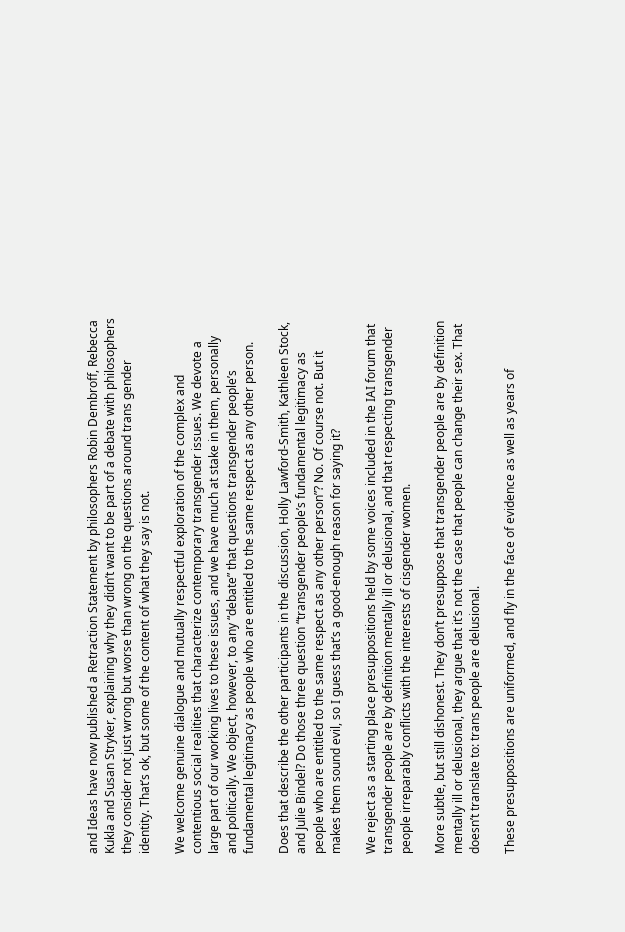and Ideas have now published a Retraction Statement by philosophers Robin Dembroff, Rebecca Kukla and Susan Stryker, explaining why they didn’t want to be part of a debate with philosophers they consider not just wrong but worse than wrong on the questions around trans gender identity. That’s ok, but some of the content of what they say is not.

We welcome genuine dialogue and mutually respectful exploration of the complex and contentious social realities that characterize contemporary transgender issues. We devote a large part of our working lives to these issues, and we have much at stake in them, personally and politically. We object, however, to any “debate” that questions transgender people’s fundamental legitimacy as people who are entitled to the same respect as any other person.

Does that describe the other participants in the discussion, Holly Lawford-Smith, Kathleen Stock, and Julie Bindel? Do those three question “transgender people’s fundamental legitimacy as people who are entitled to the same respect as any other person”? No. Of course not. But it makes them sound evil, so I guess that’s a good-enough reason for saying it?

We reject as a starting place presuppositions held by some voices included in the IAI forum that transgender people are by definition mentally ill or delusional, and that respecting transgender people irreparably conflicts with the interests of cisgender women.

More subtle, but still dishonest. They don’t presuppose that transgender people are by definition mentally ill or delusional, they argue that it’s not the case that people can change their sex. That doesn’t translate to: trans people are delusional.

These presuppositions are uniformed, and fly in the face of evidence as well as years of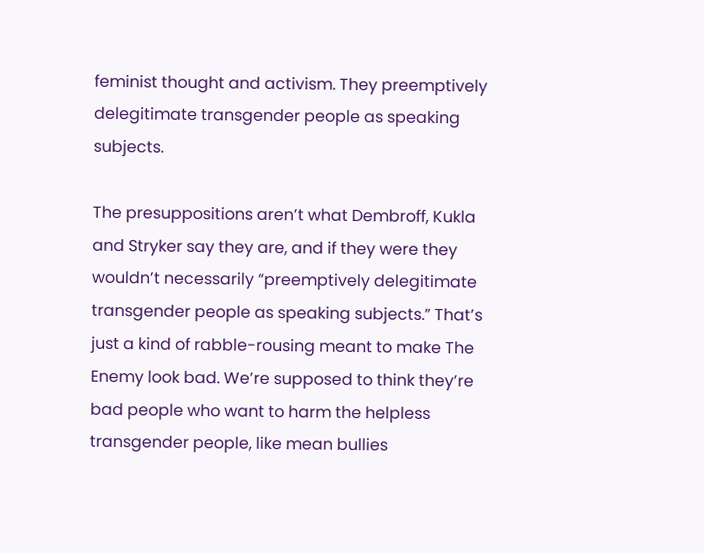feminist thought and activism. They preemptively delegitimate transgender people as speaking subjects.

The presuppositions aren’t what Dembroff, Kukla and Stryker say they are, and if they were they wouldn’t necessarily “preemptively delegitimate transgender people as speaking subjects.” That’s just a kind of rabble-rousing meant to make The Enemy look bad. We’re supposed to think they’re bad people who want to harm the helpless transgender people, like mean bullies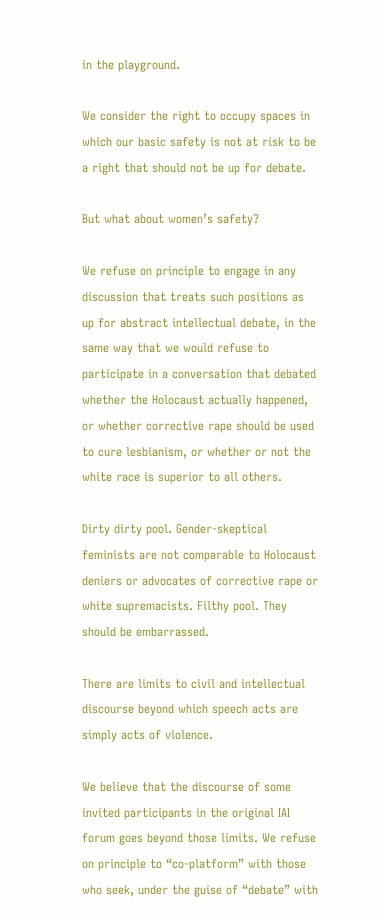in the playground.

We consider the right to occupy spaces in which our basic safety is not at risk to be a right that should not be up for debate.

But what about women’s safety?

We refuse on principle to engage in any discussion that treats such positions as up for abstract intellectual debate, in the same way that we would refuse to participate in a conversation that debated whether the Holocaust actually happened, or whether corrective rape should be used to cure lesbianism, or whether or not the white race is superior to all others.

Dirty dirty pool. Gender-skeptical feminists are not comparable to Holocaust deniers or advocates of corrective rape or white supremacists. Filthy pool. They should be embarrassed.

There are limits to civil and intellectual discourse beyond which speech acts are simply acts of violence.

We believe that the discourse of some invited participants in the original IAI forum goes beyond those limits. We refuse on principle to “co-platform” with those who seek, under the guise of “debate” with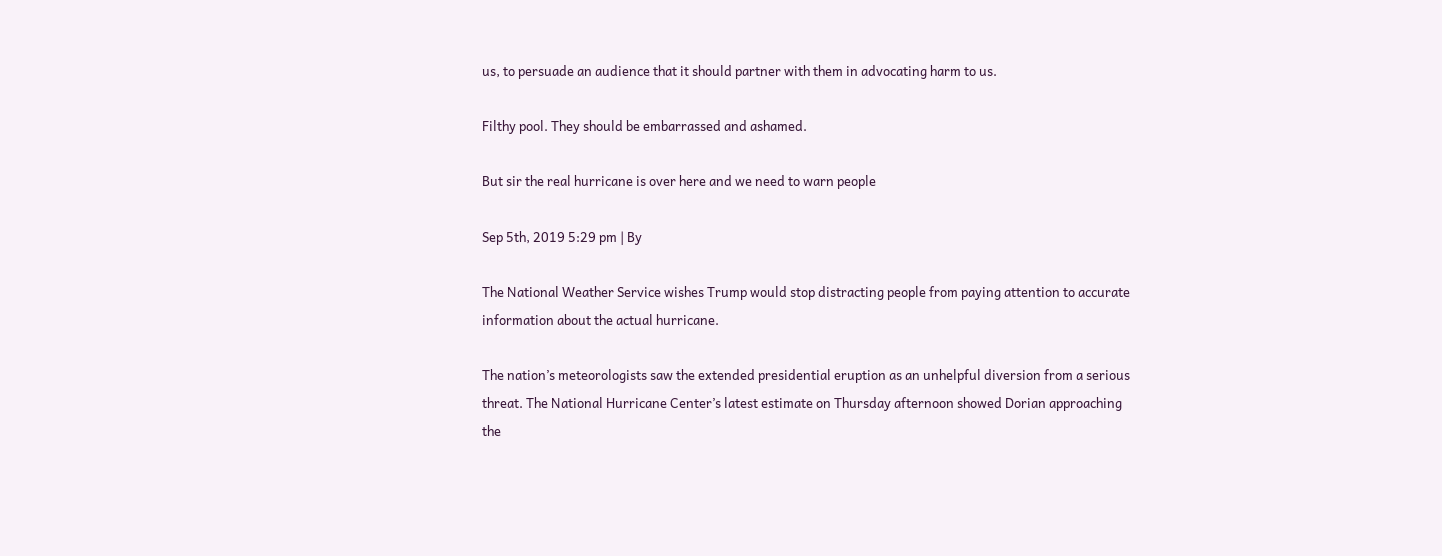us, to persuade an audience that it should partner with them in advocating harm to us.

Filthy pool. They should be embarrassed and ashamed.

But sir the real hurricane is over here and we need to warn people

Sep 5th, 2019 5:29 pm | By

The National Weather Service wishes Trump would stop distracting people from paying attention to accurate information about the actual hurricane.

The nation’s meteorologists saw the extended presidential eruption as an unhelpful diversion from a serious threat. The National Hurricane Center’s latest estimate on Thursday afternoon showed Dorian approaching the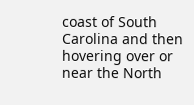coast of South Carolina and then hovering over or near the North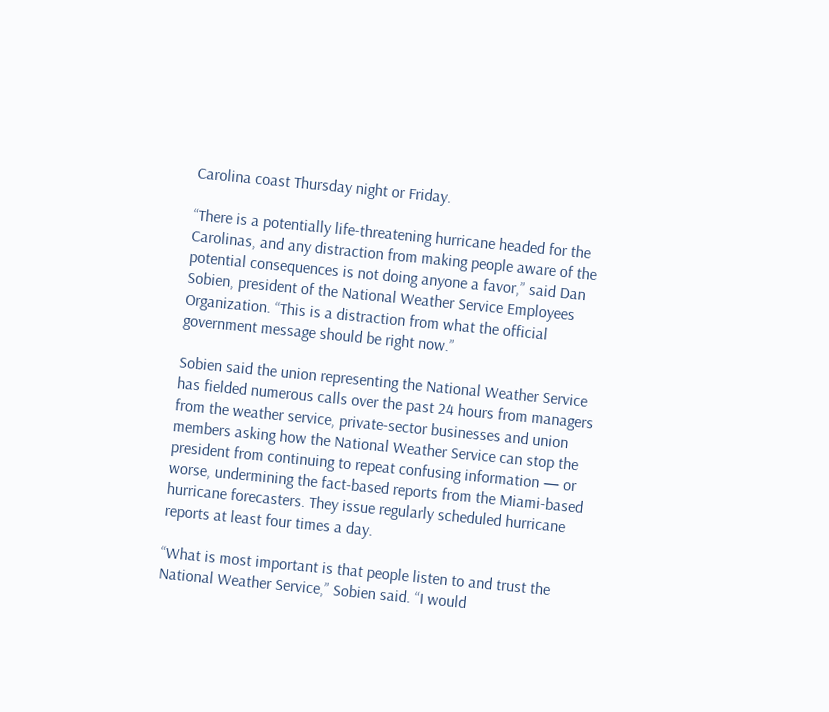Carolina coast Thursday night or Friday.

“There is a potentially life-threatening hurricane headed for the Carolinas, and any distraction from making people aware of the potential consequences is not doing anyone a favor,” said Dan Sobien, president of the National Weather Service Employees Organization. “This is a distraction from what the official government message should be right now.”

Sobien said the union representing the National Weather Service has fielded numerous calls over the past 24 hours from managers from the weather service, private-sector businesses and union members asking how the National Weather Service can stop the president from continuing to repeat confusing information — or worse, undermining the fact-based reports from the Miami-based hurricane forecasters. They issue regularly scheduled hurricane reports at least four times a day.

“What is most important is that people listen to and trust the National Weather Service,” Sobien said. “I would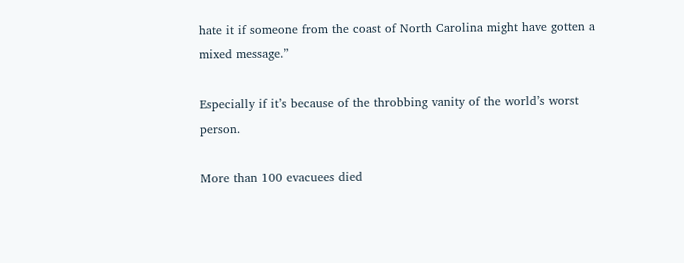hate it if someone from the coast of North Carolina might have gotten a mixed message.”

Especially if it’s because of the throbbing vanity of the world’s worst person.

More than 100 evacuees died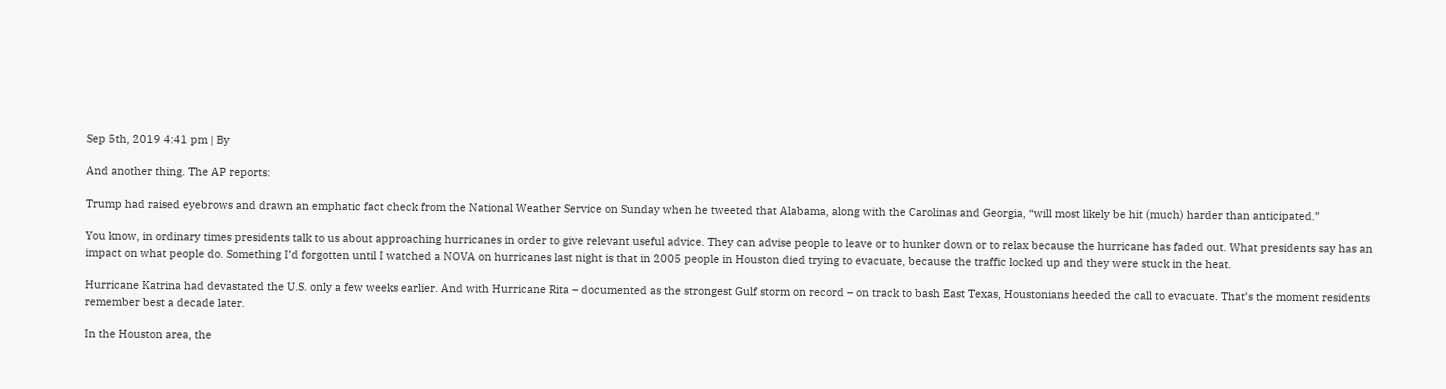Sep 5th, 2019 4:41 pm | By

And another thing. The AP reports:

Trump had raised eyebrows and drawn an emphatic fact check from the National Weather Service on Sunday when he tweeted that Alabama, along with the Carolinas and Georgia, “will most likely be hit (much) harder than anticipated.”

You know, in ordinary times presidents talk to us about approaching hurricanes in order to give relevant useful advice. They can advise people to leave or to hunker down or to relax because the hurricane has faded out. What presidents say has an impact on what people do. Something I’d forgotten until I watched a NOVA on hurricanes last night is that in 2005 people in Houston died trying to evacuate, because the traffic locked up and they were stuck in the heat.

Hurricane Katrina had devastated the U.S. only a few weeks earlier. And with Hurricane Rita – documented as the strongest Gulf storm on record – on track to bash East Texas, Houstonians heeded the call to evacuate. That’s the moment residents remember best a decade later.

In the Houston area, the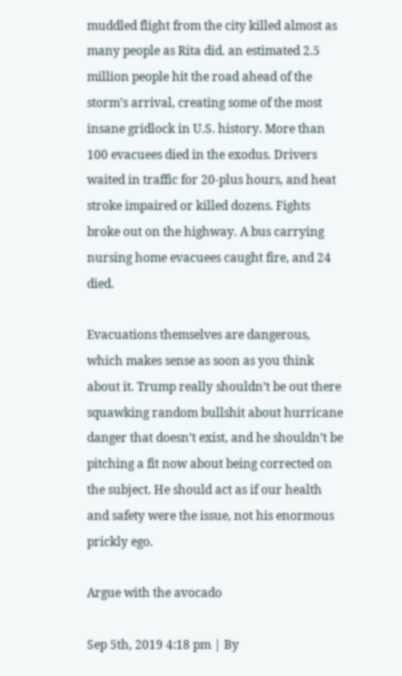muddled flight from the city killed almost as many people as Rita did. an estimated 2.5 million people hit the road ahead of the storm’s arrival, creating some of the most insane gridlock in U.S. history. More than 100 evacuees died in the exodus. Drivers waited in traffic for 20-plus hours, and heat stroke impaired or killed dozens. Fights broke out on the highway. A bus carrying nursing home evacuees caught fire, and 24 died.

Evacuations themselves are dangerous, which makes sense as soon as you think about it. Trump really shouldn’t be out there squawking random bullshit about hurricane danger that doesn’t exist, and he shouldn’t be pitching a fit now about being corrected on the subject. He should act as if our health and safety were the issue, not his enormous prickly ego.

Argue with the avocado

Sep 5th, 2019 4:18 pm | By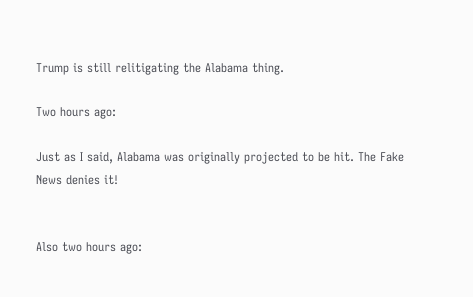Trump is still relitigating the Alabama thing.

Two hours ago:

Just as I said, Alabama was originally projected to be hit. The Fake News denies it!


Also two hours ago: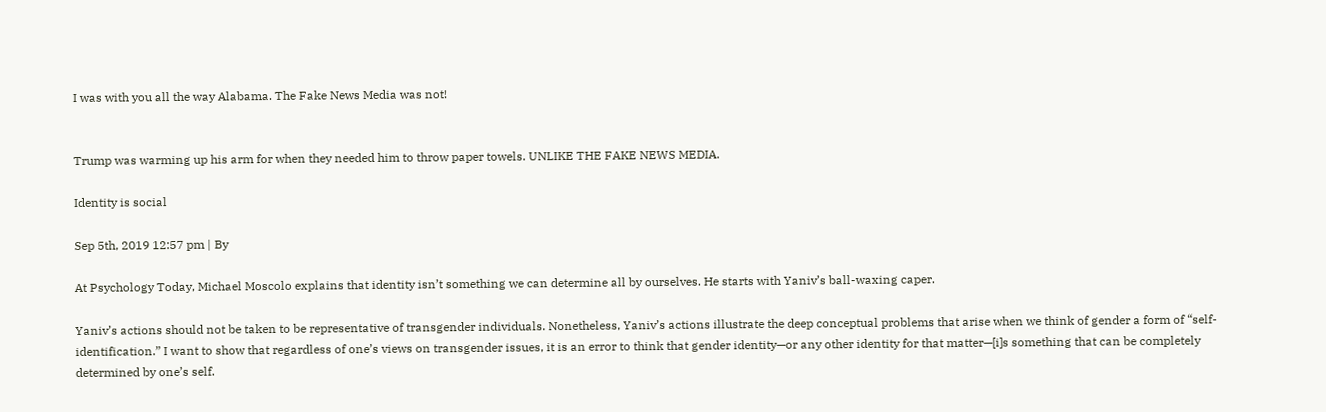I was with you all the way Alabama. The Fake News Media was not!


Trump was warming up his arm for when they needed him to throw paper towels. UNLIKE THE FAKE NEWS MEDIA.

Identity is social

Sep 5th, 2019 12:57 pm | By

At Psychology Today, Michael Moscolo explains that identity isn’t something we can determine all by ourselves. He starts with Yaniv’s ball-waxing caper.

Yaniv’s actions should not be taken to be representative of transgender individuals. Nonetheless, Yaniv’s actions illustrate the deep conceptual problems that arise when we think of gender a form of “self-identification.” I want to show that regardless of one’s views on transgender issues, it is an error to think that gender identity—or any other identity for that matter—[i]s something that can be completely determined by one’s self.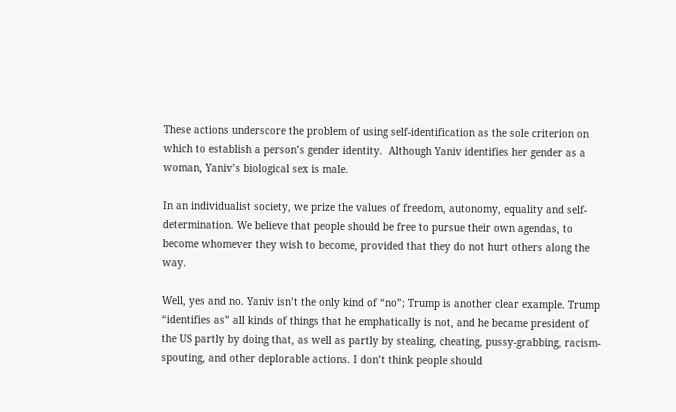These actions underscore the problem of using self-identification as the sole criterion on which to establish a person’s gender identity.  Although Yaniv identifies her gender as a woman, Yaniv’s biological sex is male.

In an individualist society, we prize the values of freedom, autonomy, equality and self-determination. We believe that people should be free to pursue their own agendas, to become whomever they wish to become, provided that they do not hurt others along the way.

Well, yes and no. Yaniv isn’t the only kind of “no”; Trump is another clear example. Trump “identifies as” all kinds of things that he emphatically is not, and he became president of the US partly by doing that, as well as partly by stealing, cheating, pussy-grabbing, racism-spouting, and other deplorable actions. I don’t think people should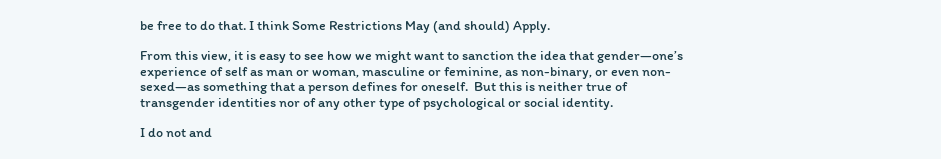be free to do that. I think Some Restrictions May (and should) Apply.

From this view, it is easy to see how we might want to sanction the idea that gender—one’s experience of self as man or woman, masculine or feminine, as non-binary, or even non-sexed—as something that a person defines for oneself.  But this is neither true of transgender identities nor of any other type of psychological or social identity.

I do not and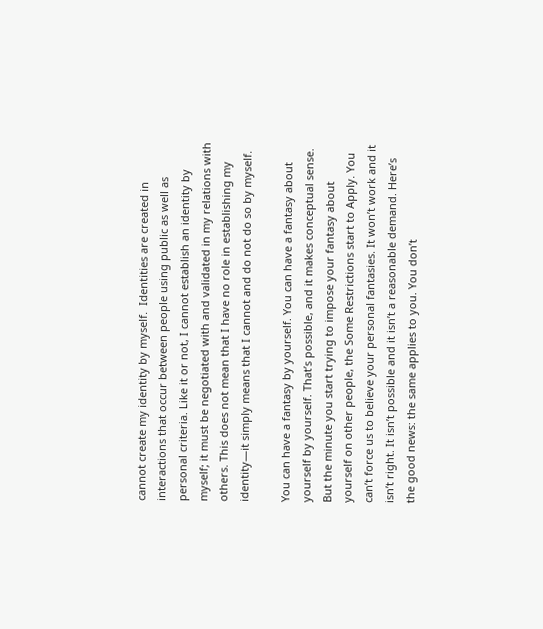cannot create my identity by myself.  Identities are created in interactions that occur between people using public as well as personal criteria. Like it or not, I cannot establish an identity by myself; it must be negotiated with and validated in my relations with others. This does not mean that I have no role in establishing my identity—it simply means that I cannot and do not do so by myself.

You can have a fantasy by yourself. You can have a fantasy about yourself by yourself. That’s possible, and it makes conceptual sense. But the minute you start trying to impose your fantasy about yourself on other people, the Some Restrictions start to Apply. You can’t force us to believe your personal fantasies. It won’t work and it isn’t right. It isn’t possible and it isn’t a reasonable demand. Here’s the good news: the same applies to you. You don’t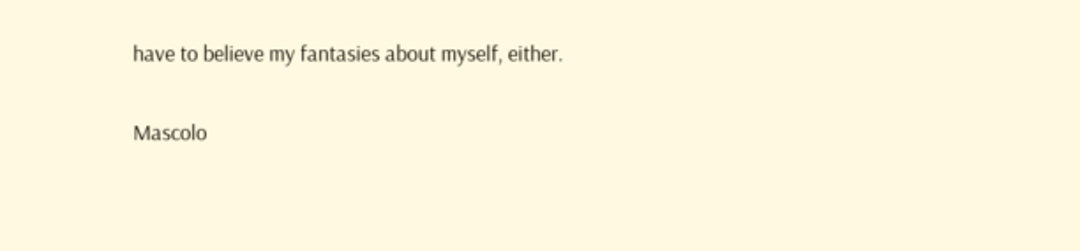have to believe my fantasies about myself, either.

Mascolo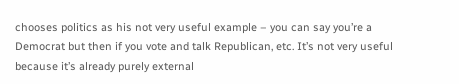chooses politics as his not very useful example – you can say you’re a Democrat but then if you vote and talk Republican, etc. It’s not very useful because it’s already purely external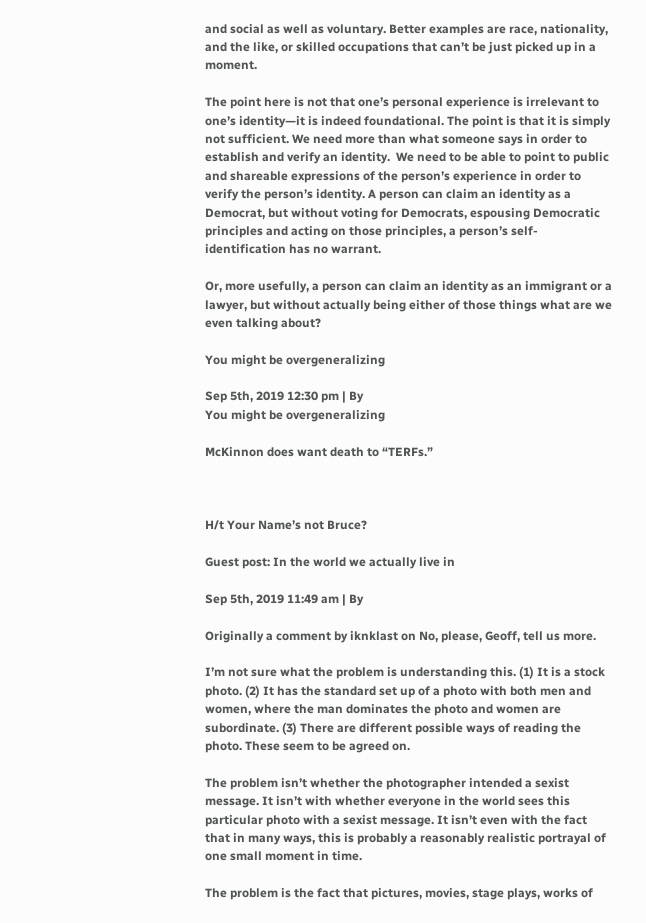and social as well as voluntary. Better examples are race, nationality, and the like, or skilled occupations that can’t be just picked up in a moment.

The point here is not that one’s personal experience is irrelevant to one’s identity—it is indeed foundational. The point is that it is simply not sufficient. We need more than what someone says in order to establish and verify an identity.  We need to be able to point to public and shareable expressions of the person’s experience in order to verify the person’s identity. A person can claim an identity as a Democrat, but without voting for Democrats, espousing Democratic principles and acting on those principles, a person’s self-identification has no warrant.

Or, more usefully, a person can claim an identity as an immigrant or a lawyer, but without actually being either of those things what are we even talking about?

You might be overgeneralizing

Sep 5th, 2019 12:30 pm | By
You might be overgeneralizing

McKinnon does want death to “TERFs.”



H/t Your Name’s not Bruce?

Guest post: In the world we actually live in

Sep 5th, 2019 11:49 am | By

Originally a comment by iknklast on No, please, Geoff, tell us more.

I’m not sure what the problem is understanding this. (1) It is a stock photo. (2) It has the standard set up of a photo with both men and women, where the man dominates the photo and women are subordinate. (3) There are different possible ways of reading the photo. These seem to be agreed on.

The problem isn’t whether the photographer intended a sexist message. It isn’t with whether everyone in the world sees this particular photo with a sexist message. It isn’t even with the fact that in many ways, this is probably a reasonably realistic portrayal of one small moment in time.

The problem is the fact that pictures, movies, stage plays, works of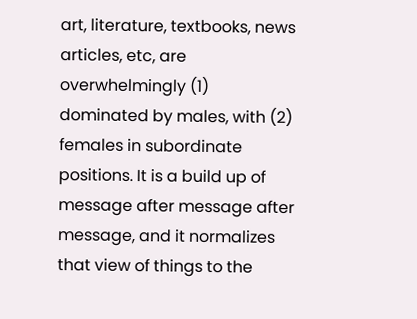art, literature, textbooks, news articles, etc, are overwhelmingly (1) dominated by males, with (2) females in subordinate positions. It is a build up of message after message after message, and it normalizes that view of things to the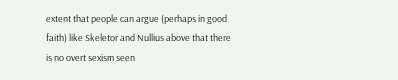extent that people can argue (perhaps in good faith) like Skeletor and Nullius above that there is no overt sexism seen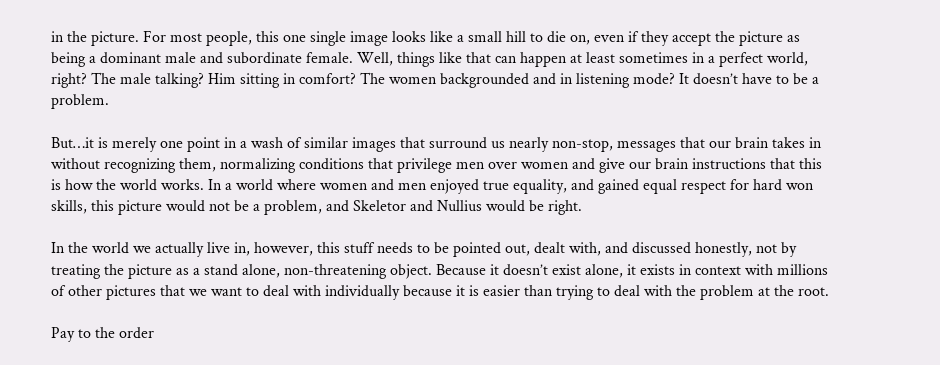in the picture. For most people, this one single image looks like a small hill to die on, even if they accept the picture as being a dominant male and subordinate female. Well, things like that can happen at least sometimes in a perfect world, right? The male talking? Him sitting in comfort? The women backgrounded and in listening mode? It doesn’t have to be a problem.

But…it is merely one point in a wash of similar images that surround us nearly non-stop, messages that our brain takes in without recognizing them, normalizing conditions that privilege men over women and give our brain instructions that this is how the world works. In a world where women and men enjoyed true equality, and gained equal respect for hard won skills, this picture would not be a problem, and Skeletor and Nullius would be right.

In the world we actually live in, however, this stuff needs to be pointed out, dealt with, and discussed honestly, not by treating the picture as a stand alone, non-threatening object. Because it doesn’t exist alone, it exists in context with millions of other pictures that we want to deal with individually because it is easier than trying to deal with the problem at the root.

Pay to the order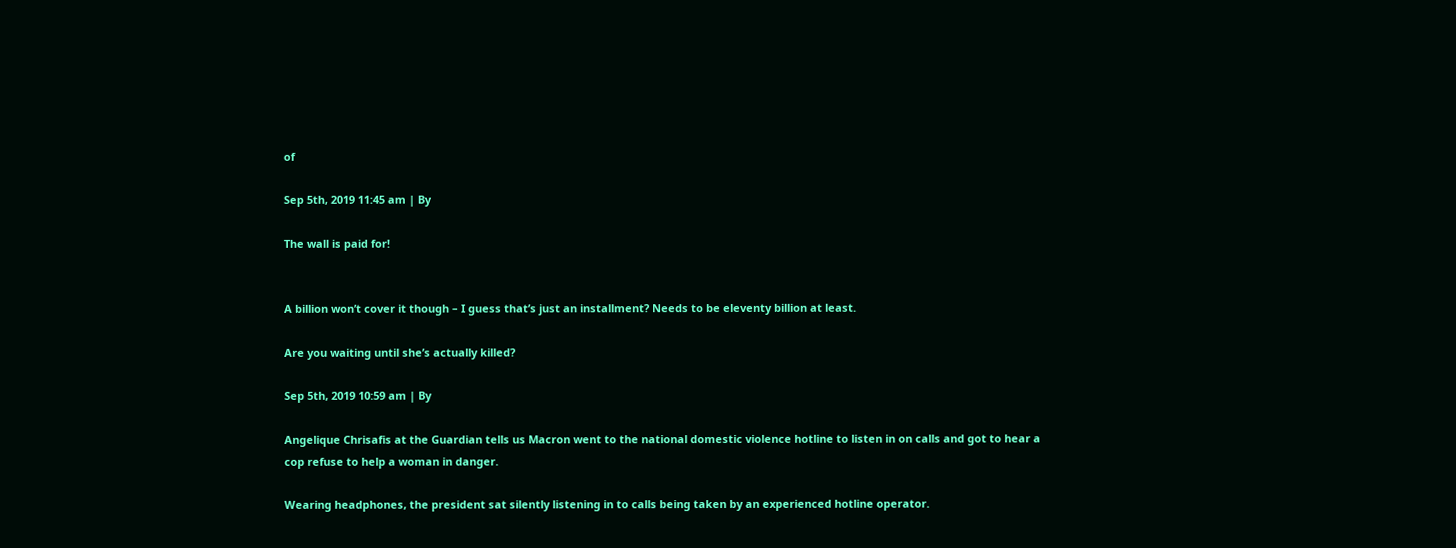of

Sep 5th, 2019 11:45 am | By

The wall is paid for!


A billion won’t cover it though – I guess that’s just an installment? Needs to be eleventy billion at least.

Are you waiting until she’s actually killed?

Sep 5th, 2019 10:59 am | By

Angelique Chrisafis at the Guardian tells us Macron went to the national domestic violence hotline to listen in on calls and got to hear a cop refuse to help a woman in danger.

Wearing headphones, the president sat silently listening in to calls being taken by an experienced hotline operator.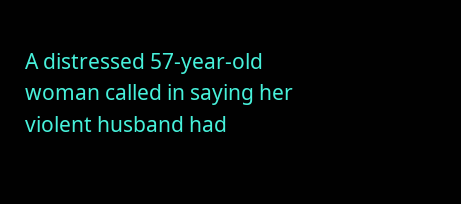A distressed 57-year-old woman called in saying her violent husband had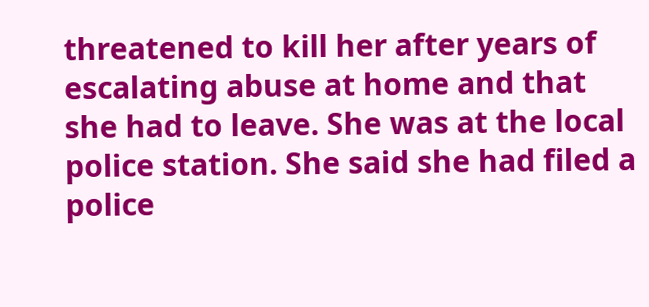threatened to kill her after years of escalating abuse at home and that she had to leave. She was at the local police station. She said she had filed a police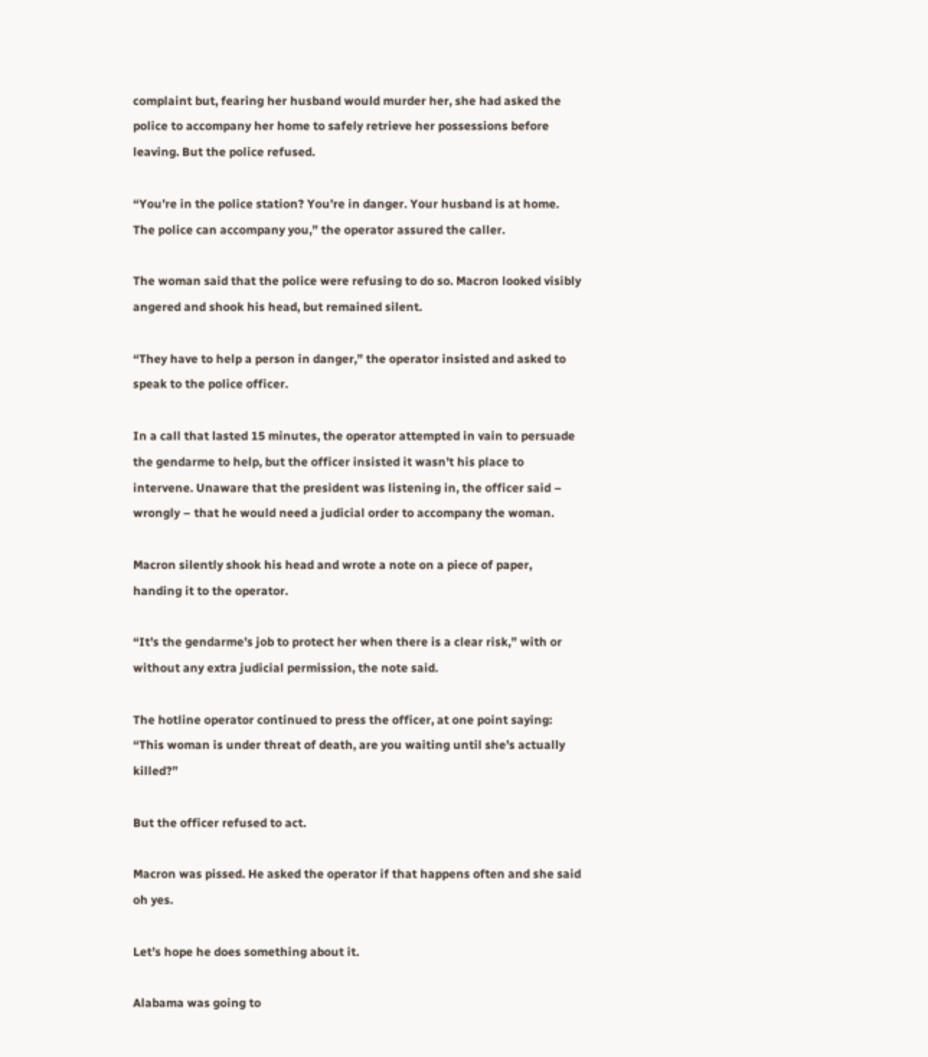complaint but, fearing her husband would murder her, she had asked the police to accompany her home to safely retrieve her possessions before leaving. But the police refused.

“You’re in the police station? You’re in danger. Your husband is at home. The police can accompany you,” the operator assured the caller.

The woman said that the police were refusing to do so. Macron looked visibly angered and shook his head, but remained silent.

“They have to help a person in danger,” the operator insisted and asked to speak to the police officer.

In a call that lasted 15 minutes, the operator attempted in vain to persuade the gendarme to help, but the officer insisted it wasn’t his place to intervene. Unaware that the president was listening in, the officer said – wrongly – that he would need a judicial order to accompany the woman.

Macron silently shook his head and wrote a note on a piece of paper, handing it to the operator.

“It’s the gendarme’s job to protect her when there is a clear risk,” with or without any extra judicial permission, the note said.

The hotline operator continued to press the officer, at one point saying: “This woman is under threat of death, are you waiting until she’s actually killed?”

But the officer refused to act.

Macron was pissed. He asked the operator if that happens often and she said oh yes.

Let’s hope he does something about it.

Alabama was going to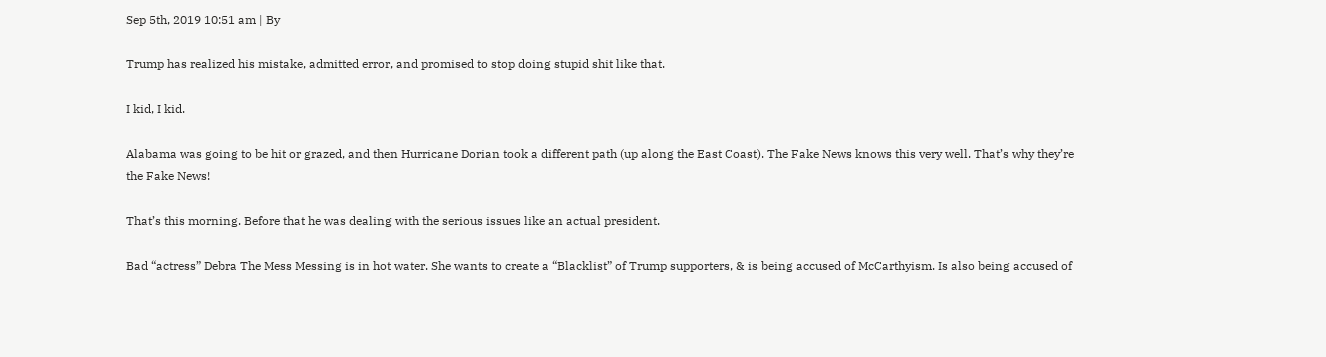Sep 5th, 2019 10:51 am | By

Trump has realized his mistake, admitted error, and promised to stop doing stupid shit like that.

I kid, I kid.

Alabama was going to be hit or grazed, and then Hurricane Dorian took a different path (up along the East Coast). The Fake News knows this very well. That’s why they’re the Fake News!

That’s this morning. Before that he was dealing with the serious issues like an actual president.

Bad “actress” Debra The Mess Messing is in hot water. She wants to create a “Blacklist” of Trump supporters, & is being accused of McCarthyism. Is also being accused of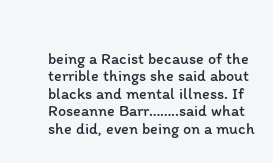being a Racist because of the terrible things she said about blacks and mental illness. If Roseanne Barr……..said what she did, even being on a much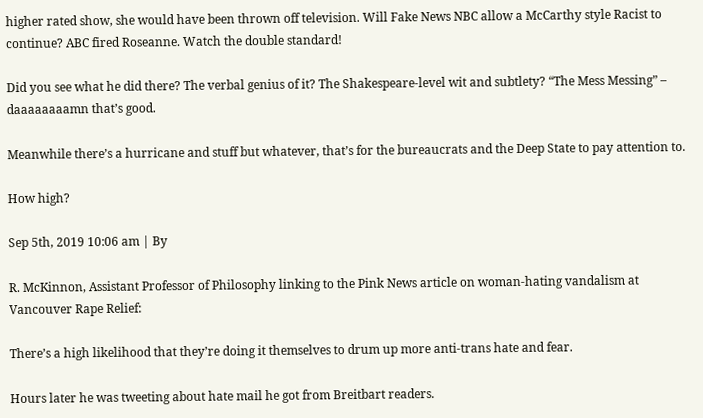higher rated show, she would have been thrown off television. Will Fake News NBC allow a McCarthy style Racist to continue? ABC fired Roseanne. Watch the double standard!

Did you see what he did there? The verbal genius of it? The Shakespeare-level wit and subtlety? “The Mess Messing” – daaaaaaaamn that’s good.

Meanwhile there’s a hurricane and stuff but whatever, that’s for the bureaucrats and the Deep State to pay attention to.

How high?

Sep 5th, 2019 10:06 am | By

R. McKinnon, Assistant Professor of Philosophy linking to the Pink News article on woman-hating vandalism at Vancouver Rape Relief:

There’s a high likelihood that they’re doing it themselves to drum up more anti-trans hate and fear.

Hours later he was tweeting about hate mail he got from Breitbart readers.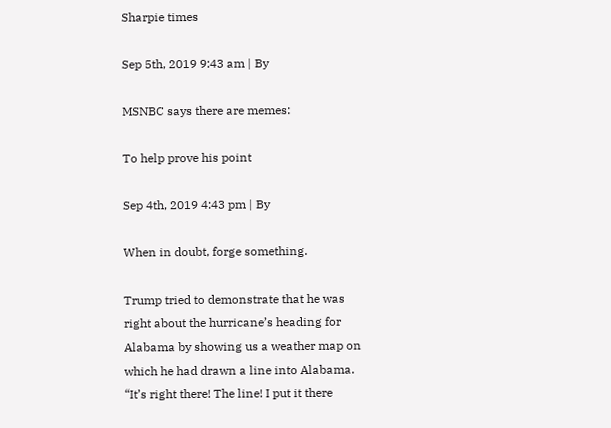Sharpie times

Sep 5th, 2019 9:43 am | By

MSNBC says there are memes:

To help prove his point

Sep 4th, 2019 4:43 pm | By

When in doubt, forge something.

Trump tried to demonstrate that he was right about the hurricane’s heading for Alabama by showing us a weather map on which he had drawn a line into Alabama. “It’s right there! The line! I put it there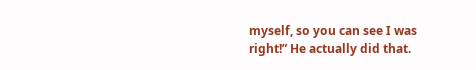myself, so you can see I was right!” He actually did that.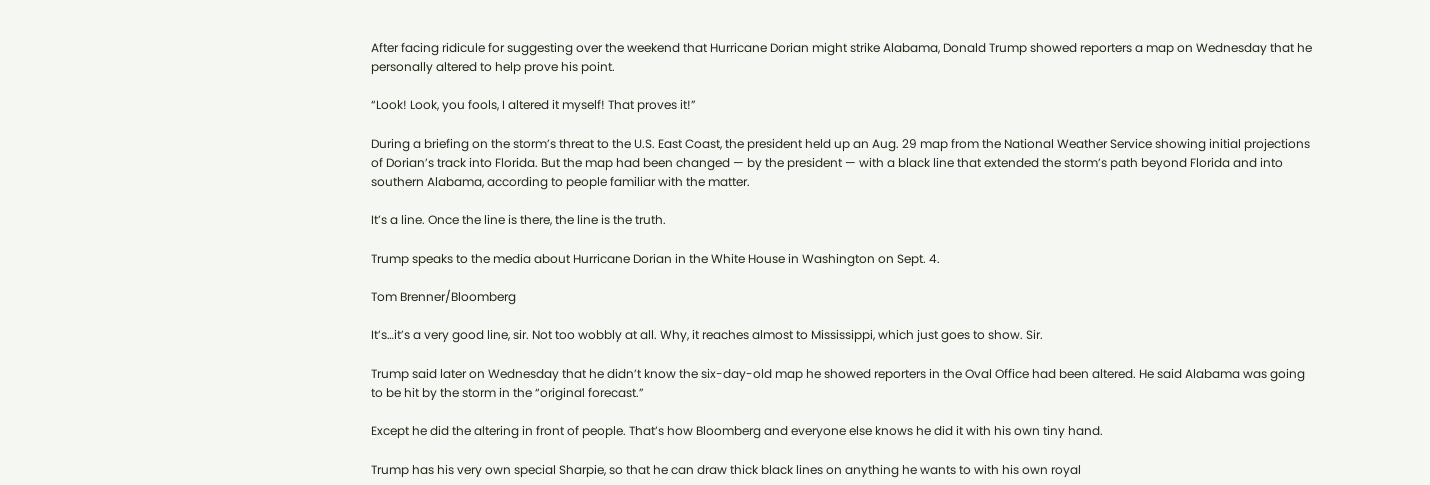After facing ridicule for suggesting over the weekend that Hurricane Dorian might strike Alabama, Donald Trump showed reporters a map on Wednesday that he personally altered to help prove his point.

“Look! Look, you fools, I altered it myself! That proves it!”

During a briefing on the storm’s threat to the U.S. East Coast, the president held up an Aug. 29 map from the National Weather Service showing initial projections of Dorian’s track into Florida. But the map had been changed — by the president — with a black line that extended the storm’s path beyond Florida and into southern Alabama, according to people familiar with the matter.

It’s a line. Once the line is there, the line is the truth.

Trump speaks to the media about Hurricane Dorian in the White House in Washington on Sept. 4.

Tom Brenner/Bloomberg

It’s…it’s a very good line, sir. Not too wobbly at all. Why, it reaches almost to Mississippi, which just goes to show. Sir.

Trump said later on Wednesday that he didn’t know the six-day-old map he showed reporters in the Oval Office had been altered. He said Alabama was going to be hit by the storm in the “original forecast.”

Except he did the altering in front of people. That’s how Bloomberg and everyone else knows he did it with his own tiny hand.

Trump has his very own special Sharpie, so that he can draw thick black lines on anything he wants to with his own royal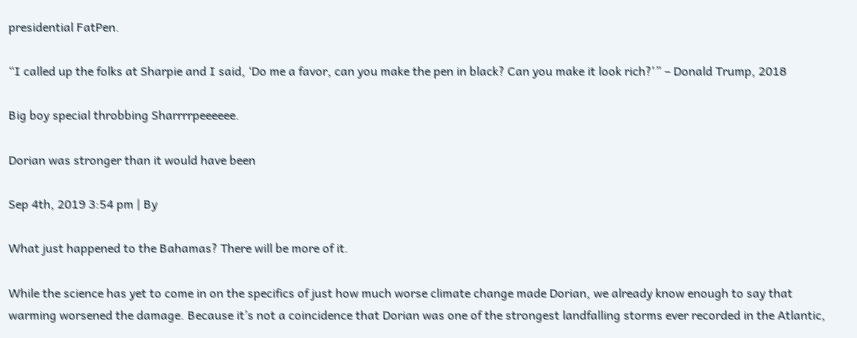presidential FatPen.

“I called up the folks at Sharpie and I said, ‘Do me a favor, can you make the pen in black? Can you make it look rich?'” – Donald Trump, 2018

Big boy special throbbing Sharrrrpeeeeee.

Dorian was stronger than it would have been

Sep 4th, 2019 3:54 pm | By

What just happened to the Bahamas? There will be more of it.

While the science has yet to come in on the specifics of just how much worse climate change made Dorian, we already know enough to say that warming worsened the damage. Because it’s not a coincidence that Dorian was one of the strongest landfalling storms ever recorded in the Atlantic,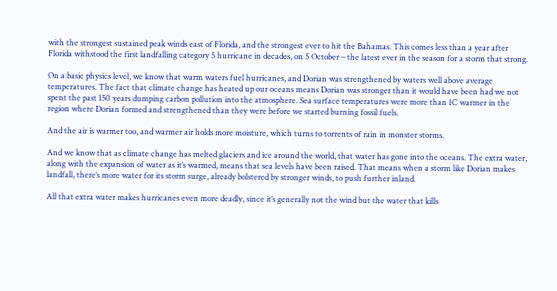with the strongest sustained peak winds east of Florida, and the strongest ever to hit the Bahamas. This comes less than a year after Florida withstood the first landfalling category 5 hurricane in decades, on 5 October – the latest ever in the season for a storm that strong.

On a basic physics level, we know that warm waters fuel hurricanes, and Dorian was strengthened by waters well above average temperatures. The fact that climate change has heated up our oceans means Dorian was stronger than it would have been had we not spent the past 150 years dumping carbon pollution into the atmosphere. Sea surface temperatures were more than 1C warmer in the region where Dorian formed and strengthened than they were before we started burning fossil fuels.

And the air is warmer too, and warmer air holds more moisture, which turns to torrents of rain in monster storms.

And we know that as climate change has melted glaciers and ice around the world, that water has gone into the oceans. The extra water, along with the expansion of water as it’s warmed, means that sea levels have been raised. That means when a storm like Dorian makes landfall, there’s more water for its storm surge, already bolstered by stronger winds, to push further inland.

All that extra water makes hurricanes even more deadly, since it’s generally not the wind but the water that kills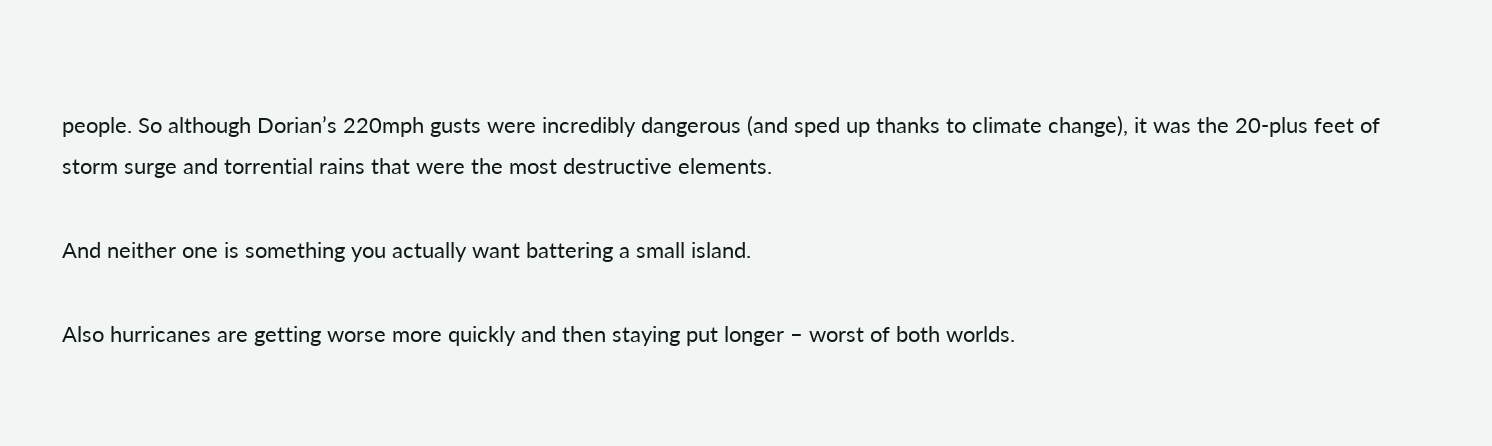people. So although Dorian’s 220mph gusts were incredibly dangerous (and sped up thanks to climate change), it was the 20-plus feet of storm surge and torrential rains that were the most destructive elements.

And neither one is something you actually want battering a small island.

Also hurricanes are getting worse more quickly and then staying put longer – worst of both worlds.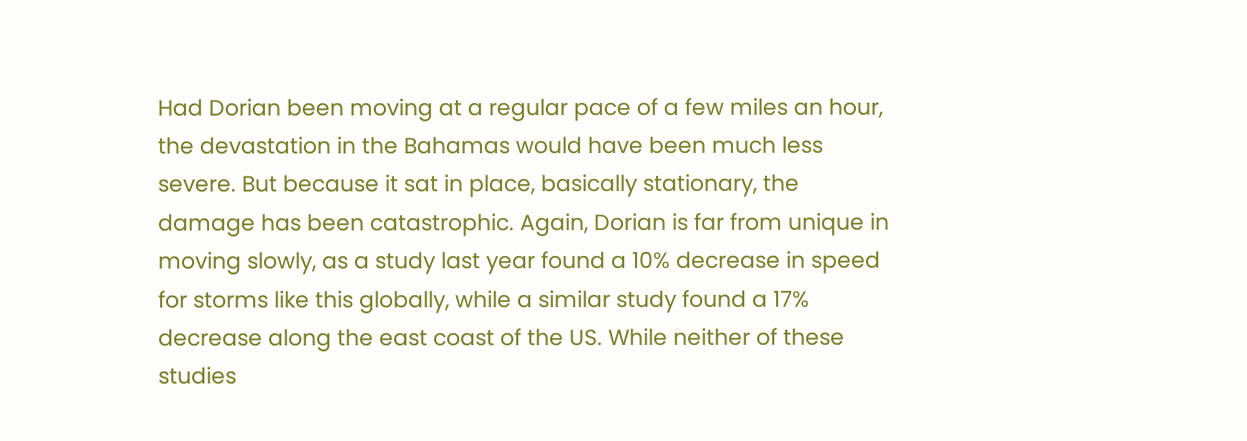Had Dorian been moving at a regular pace of a few miles an hour, the devastation in the Bahamas would have been much less severe. But because it sat in place, basically stationary, the damage has been catastrophic. Again, Dorian is far from unique in moving slowly, as a study last year found a 10% decrease in speed for storms like this globally, while a similar study found a 17% decrease along the east coast of the US. While neither of these studies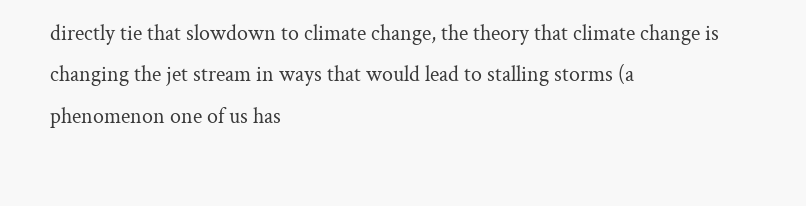directly tie that slowdown to climate change, the theory that climate change is changing the jet stream in ways that would lead to stalling storms (a phenomenon one of us has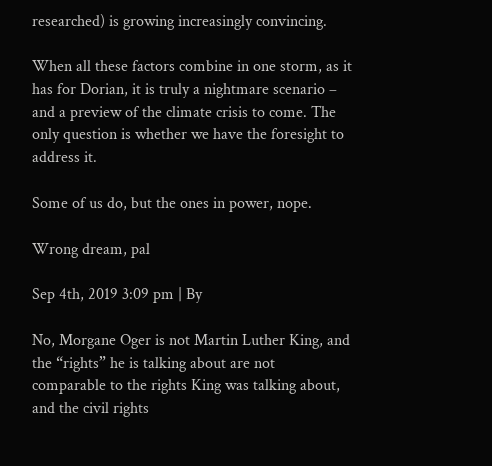researched) is growing increasingly convincing.

When all these factors combine in one storm, as it has for Dorian, it is truly a nightmare scenario – and a preview of the climate crisis to come. The only question is whether we have the foresight to address it.

Some of us do, but the ones in power, nope.

Wrong dream, pal

Sep 4th, 2019 3:09 pm | By

No, Morgane Oger is not Martin Luther King, and the “rights” he is talking about are not comparable to the rights King was talking about, and the civil rights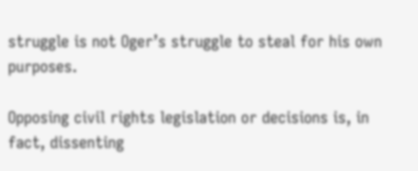struggle is not Oger’s struggle to steal for his own purposes.

Opposing civil rights legislation or decisions is, in fact, dissenting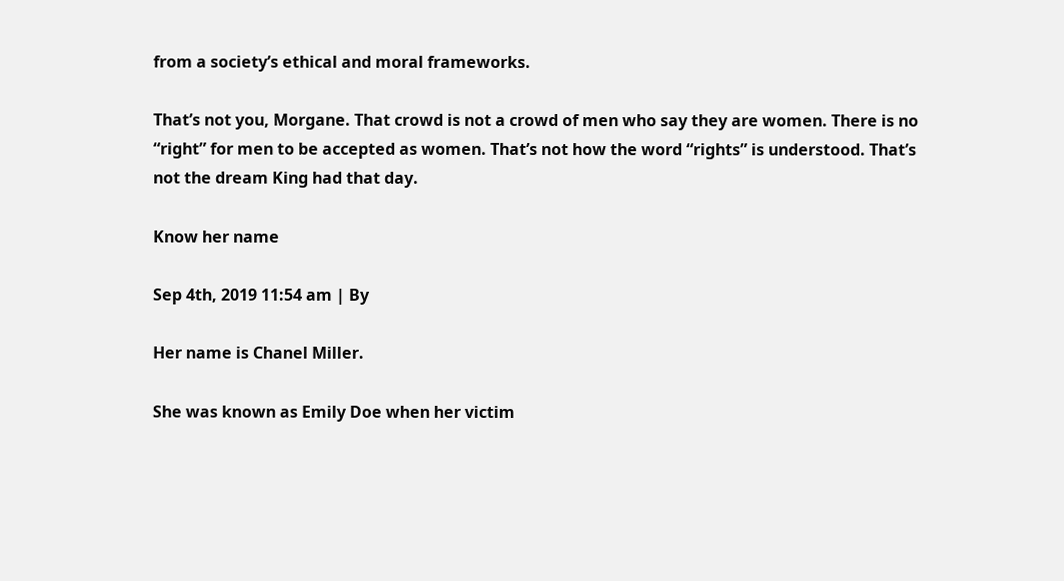from a society’s ethical and moral frameworks.

That’s not you, Morgane. That crowd is not a crowd of men who say they are women. There is no “right” for men to be accepted as women. That’s not how the word “rights” is understood. That’s not the dream King had that day.

Know her name

Sep 4th, 2019 11:54 am | By

Her name is Chanel Miller.

She was known as Emily Doe when her victim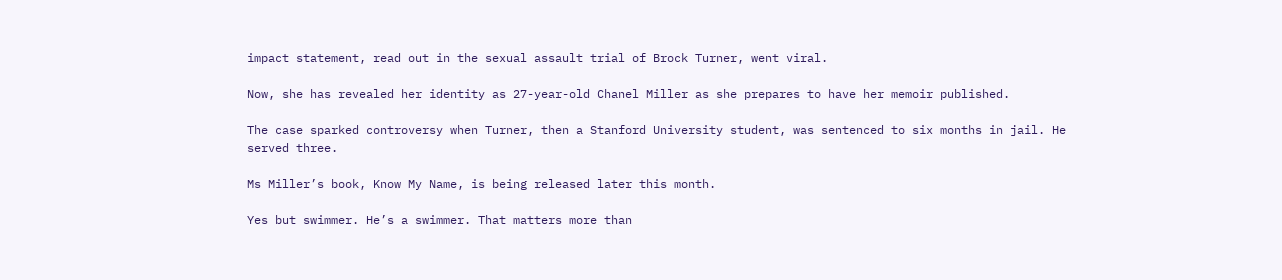impact statement, read out in the sexual assault trial of Brock Turner, went viral.

Now, she has revealed her identity as 27-year-old Chanel Miller as she prepares to have her memoir published.

The case sparked controversy when Turner, then a Stanford University student, was sentenced to six months in jail. He served three.

Ms Miller’s book, Know My Name, is being released later this month.

Yes but swimmer. He’s a swimmer. That matters more than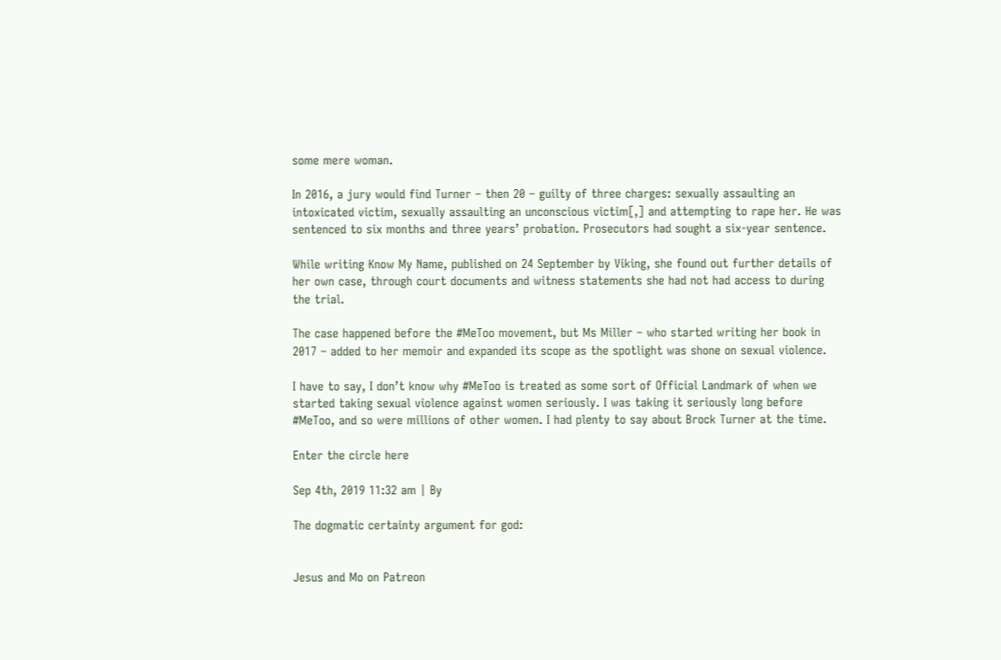some mere woman.

In 2016, a jury would find Turner – then 20 – guilty of three charges: sexually assaulting an intoxicated victim, sexually assaulting an unconscious victim[,] and attempting to rape her. He was sentenced to six months and three years’ probation. Prosecutors had sought a six-year sentence.

While writing Know My Name, published on 24 September by Viking, she found out further details of her own case, through court documents and witness statements she had not had access to during the trial.

The case happened before the #MeToo movement, but Ms Miller – who started writing her book in 2017 – added to her memoir and expanded its scope as the spotlight was shone on sexual violence.

I have to say, I don’t know why #MeToo is treated as some sort of Official Landmark of when we started taking sexual violence against women seriously. I was taking it seriously long before #MeToo, and so were millions of other women. I had plenty to say about Brock Turner at the time.

Enter the circle here

Sep 4th, 2019 11:32 am | By

The dogmatic certainty argument for god:


Jesus and Mo on Patreon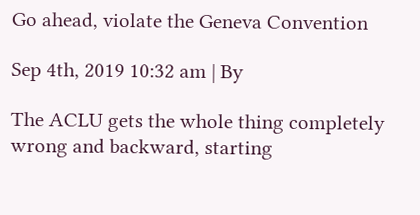Go ahead, violate the Geneva Convention

Sep 4th, 2019 10:32 am | By

The ACLU gets the whole thing completely wrong and backward, starting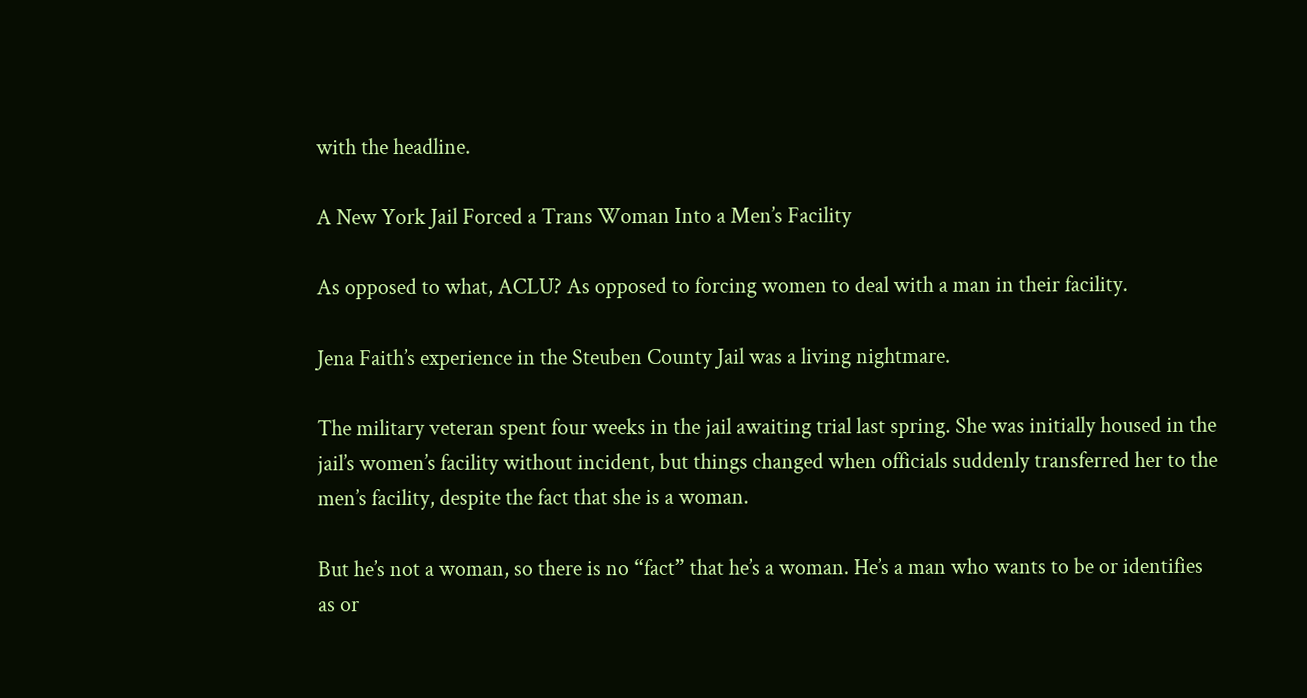with the headline.

A New York Jail Forced a Trans Woman Into a Men’s Facility

As opposed to what, ACLU? As opposed to forcing women to deal with a man in their facility.

Jena Faith’s experience in the Steuben County Jail was a living nightmare.

The military veteran spent four weeks in the jail awaiting trial last spring. She was initially housed in the jail’s women’s facility without incident, but things changed when officials suddenly transferred her to the men’s facility, despite the fact that she is a woman.

But he’s not a woman, so there is no “fact” that he’s a woman. He’s a man who wants to be or identifies as or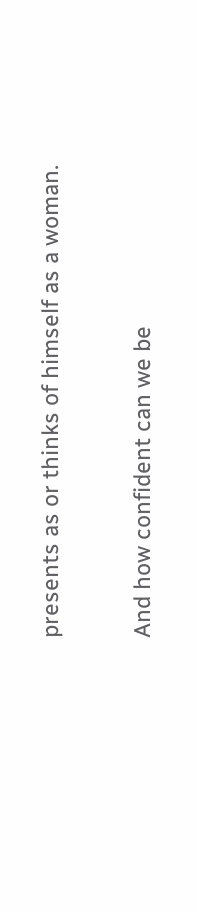presents as or thinks of himself as a woman.

And how confident can we be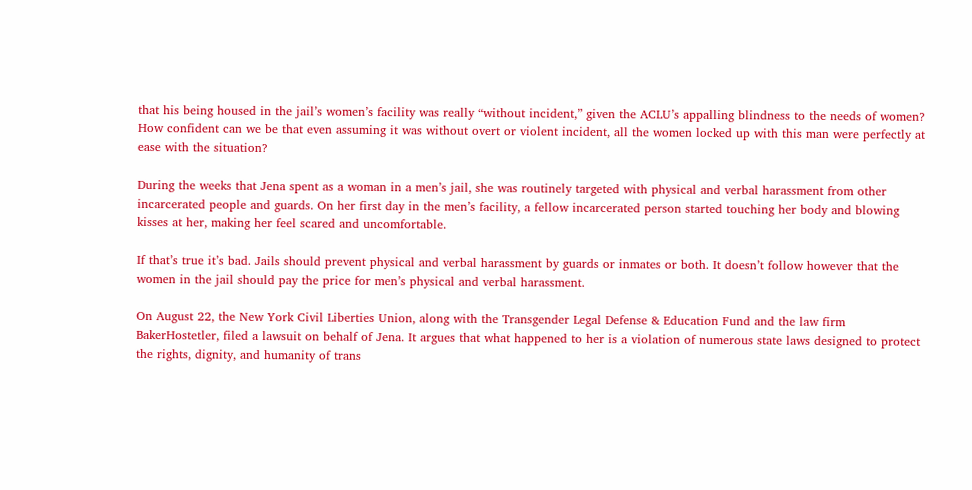that his being housed in the jail’s women’s facility was really “without incident,” given the ACLU’s appalling blindness to the needs of women? How confident can we be that even assuming it was without overt or violent incident, all the women locked up with this man were perfectly at ease with the situation?

During the weeks that Jena spent as a woman in a men’s jail, she was routinely targeted with physical and verbal harassment from other incarcerated people and guards. On her first day in the men’s facility, a fellow incarcerated person started touching her body and blowing kisses at her, making her feel scared and uncomfortable.

If that’s true it’s bad. Jails should prevent physical and verbal harassment by guards or inmates or both. It doesn’t follow however that the women in the jail should pay the price for men’s physical and verbal harassment.

On August 22, the New York Civil Liberties Union, along with the Transgender Legal Defense & Education Fund and the law firm BakerHostetler, filed a lawsuit on behalf of Jena. It argues that what happened to her is a violation of numerous state laws designed to protect the rights, dignity, and humanity of trans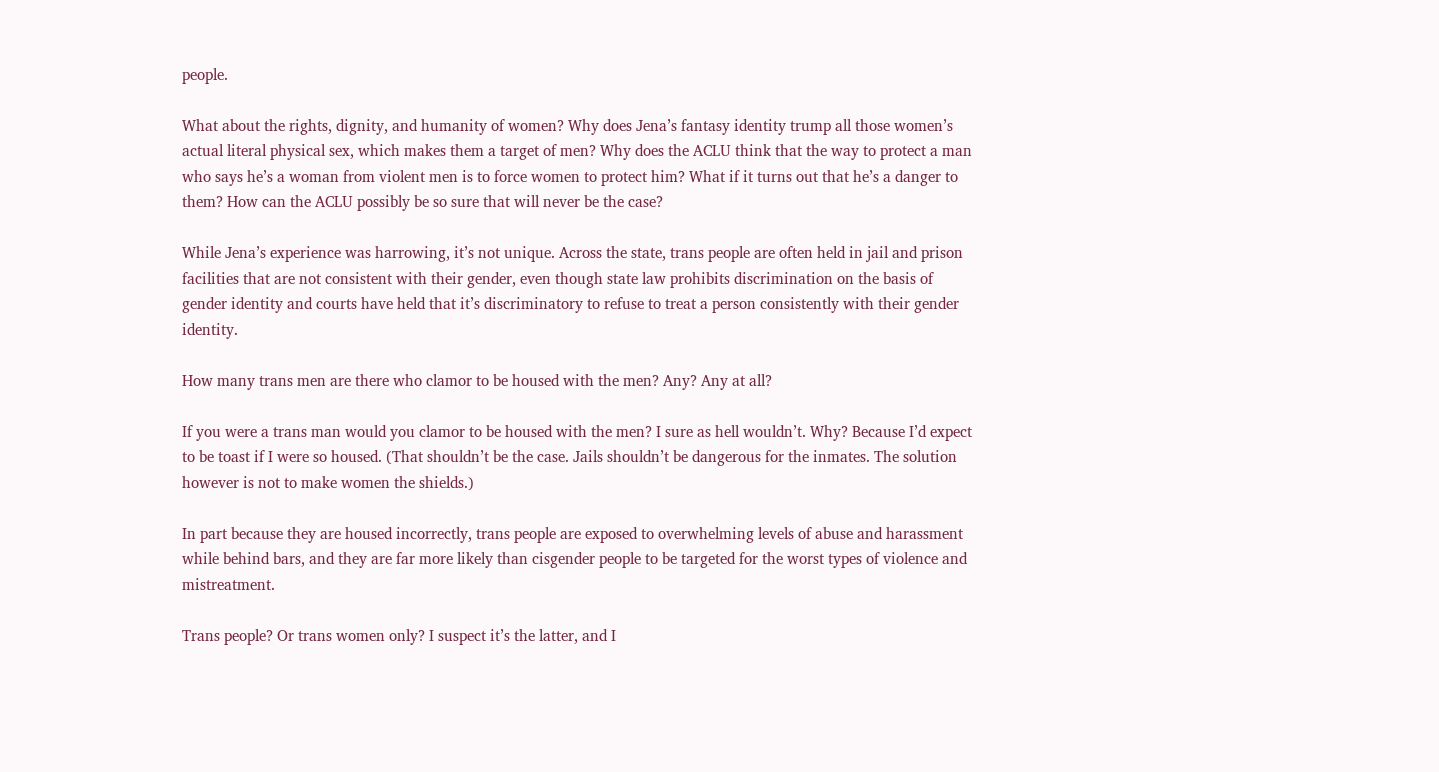people.

What about the rights, dignity, and humanity of women? Why does Jena’s fantasy identity trump all those women’s actual literal physical sex, which makes them a target of men? Why does the ACLU think that the way to protect a man who says he’s a woman from violent men is to force women to protect him? What if it turns out that he’s a danger to them? How can the ACLU possibly be so sure that will never be the case?

While Jena’s experience was harrowing, it’s not unique. Across the state, trans people are often held in jail and prison facilities that are not consistent with their gender, even though state law prohibits discrimination on the basis of gender identity and courts have held that it’s discriminatory to refuse to treat a person consistently with their gender identity.

How many trans men are there who clamor to be housed with the men? Any? Any at all?

If you were a trans man would you clamor to be housed with the men? I sure as hell wouldn’t. Why? Because I’d expect to be toast if I were so housed. (That shouldn’t be the case. Jails shouldn’t be dangerous for the inmates. The solution however is not to make women the shields.)

In part because they are housed incorrectly, trans people are exposed to overwhelming levels of abuse and harassment while behind bars, and they are far more likely than cisgender people to be targeted for the worst types of violence and mistreatment.

Trans people? Or trans women only? I suspect it’s the latter, and I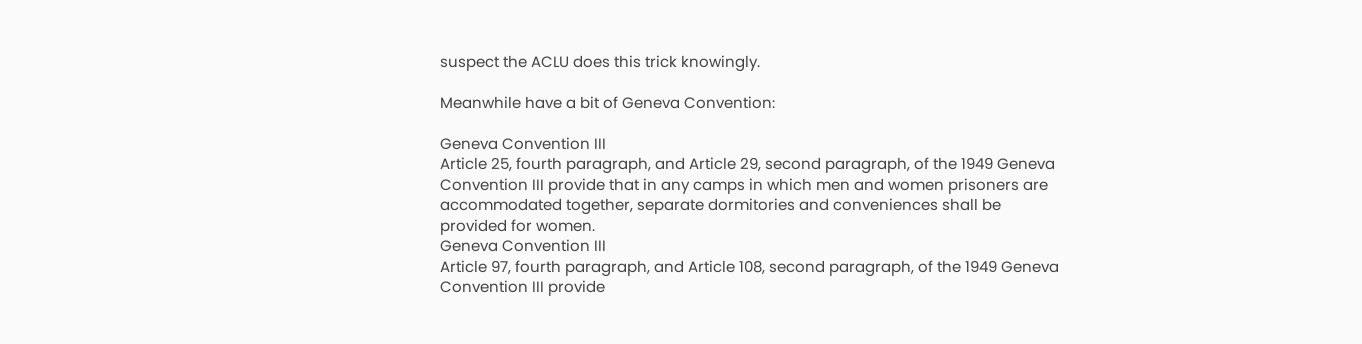suspect the ACLU does this trick knowingly.

Meanwhile have a bit of Geneva Convention:

Geneva Convention III
Article 25, fourth paragraph, and Article 29, second paragraph, of the 1949 Geneva Convention III provide that in any camps in which men and women prisoners are accommodated together, separate dormitories and conveniences shall be provided for women.
Geneva Convention III
Article 97, fourth paragraph, and Article 108, second paragraph, of the 1949 Geneva Convention III provide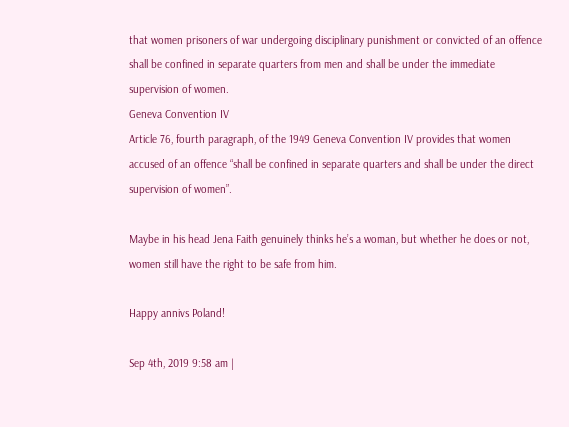that women prisoners of war undergoing disciplinary punishment or convicted of an offence shall be confined in separate quarters from men and shall be under the immediate supervision of women.
Geneva Convention IV
Article 76, fourth paragraph, of the 1949 Geneva Convention IV provides that women accused of an offence “shall be confined in separate quarters and shall be under the direct supervision of women”.

Maybe in his head Jena Faith genuinely thinks he’s a woman, but whether he does or not, women still have the right to be safe from him.

Happy annivs Poland!

Sep 4th, 2019 9:58 am |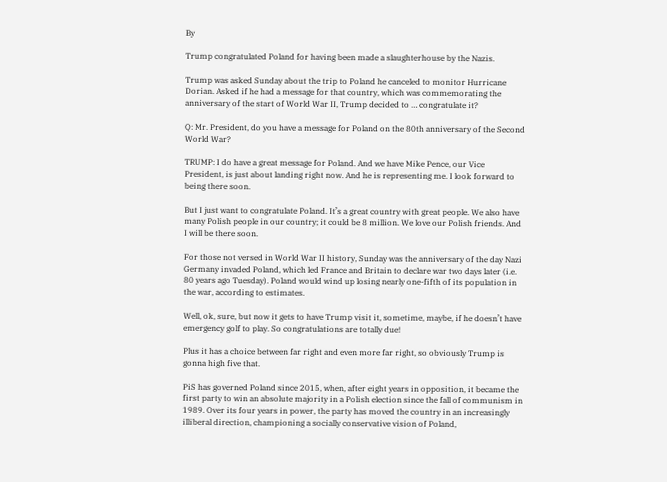By

Trump congratulated Poland for having been made a slaughterhouse by the Nazis.

Trump was asked Sunday about the trip to Poland he canceled to monitor Hurricane Dorian. Asked if he had a message for that country, which was commemorating the anniversary of the start of World War II, Trump decided to … congratulate it?

Q: Mr. President, do you have a message for Poland on the 80th anniversary of the Second World War?

TRUMP: I do have a great message for Poland. And we have Mike Pence, our Vice President, is just about landing right now. And he is representing me. I look forward to being there soon.

But I just want to congratulate Poland. It’s a great country with great people. We also have many Polish people in our country; it could be 8 million. We love our Polish friends. And I will be there soon.

For those not versed in World War II history, Sunday was the anniversary of the day Nazi Germany invaded Poland, which led France and Britain to declare war two days later (i.e. 80 years ago Tuesday). Poland would wind up losing nearly one-fifth of its population in the war, according to estimates.

Well, ok, sure, but now it gets to have Trump visit it, sometime, maybe, if he doesn’t have emergency golf to play. So congratulations are totally due!

Plus it has a choice between far right and even more far right, so obviously Trump is gonna high five that.

PiS has governed Poland since 2015, when, after eight years in opposition, it became the first party to win an absolute majority in a Polish election since the fall of communism in 1989. Over its four years in power, the party has moved the country in an increasingly illiberal direction, championing a socially conservative vision of Poland,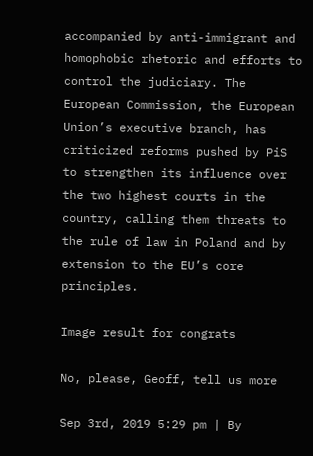accompanied by anti-immigrant and homophobic rhetoric and efforts to control the judiciary. The European Commission, the European Union’s executive branch, has criticized reforms pushed by PiS to strengthen its influence over the two highest courts in the country, calling them threats to the rule of law in Poland and by extension to the EU’s core principles.

Image result for congrats

No, please, Geoff, tell us more

Sep 3rd, 2019 5:29 pm | By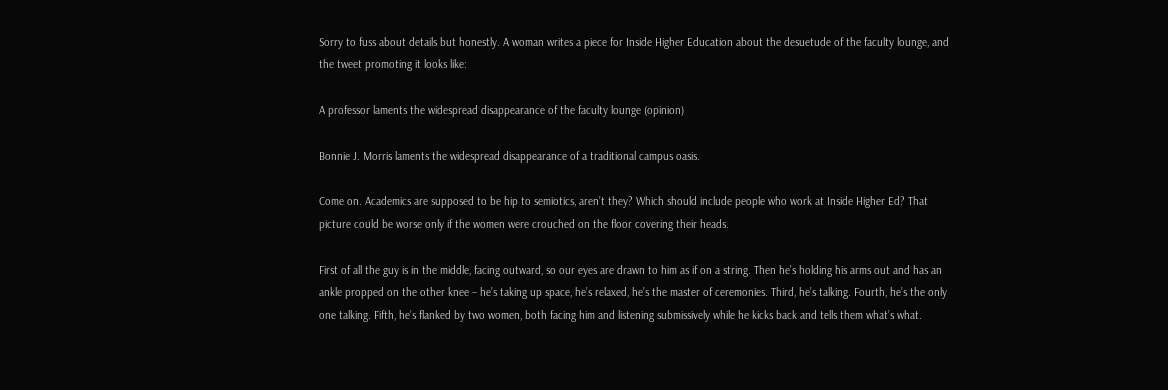Sorry to fuss about details but honestly. A woman writes a piece for Inside Higher Education about the desuetude of the faculty lounge, and the tweet promoting it looks like:

A professor laments the widespread disappearance of the faculty lounge (opinion)

Bonnie J. Morris laments the widespread disappearance of a traditional campus oasis.

Come on. Academics are supposed to be hip to semiotics, aren’t they? Which should include people who work at Inside Higher Ed? That picture could be worse only if the women were crouched on the floor covering their heads.

First of all the guy is in the middle, facing outward, so our eyes are drawn to him as if on a string. Then he’s holding his arms out and has an ankle propped on the other knee – he’s taking up space, he’s relaxed, he’s the master of ceremonies. Third, he’s talking. Fourth, he’s the only one talking. Fifth, he’s flanked by two women, both facing him and listening submissively while he kicks back and tells them what’s what.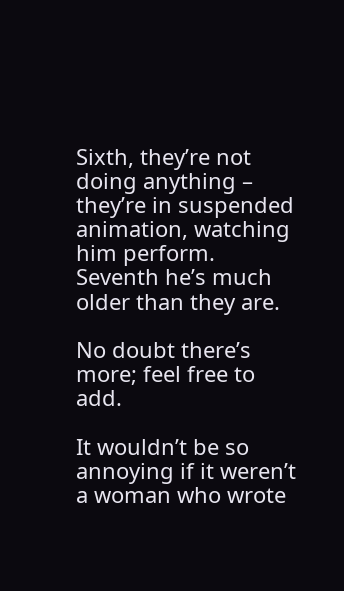Sixth, they’re not doing anything – they’re in suspended animation, watching him perform. Seventh he’s much older than they are.

No doubt there’s more; feel free to add.

It wouldn’t be so annoying if it weren’t a woman who wrote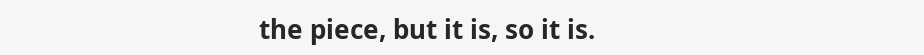the piece, but it is, so it is.